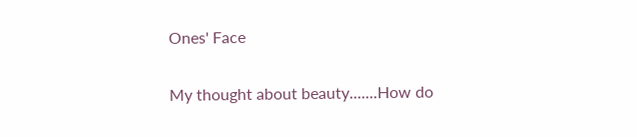Ones' Face

My thought about beauty.......How do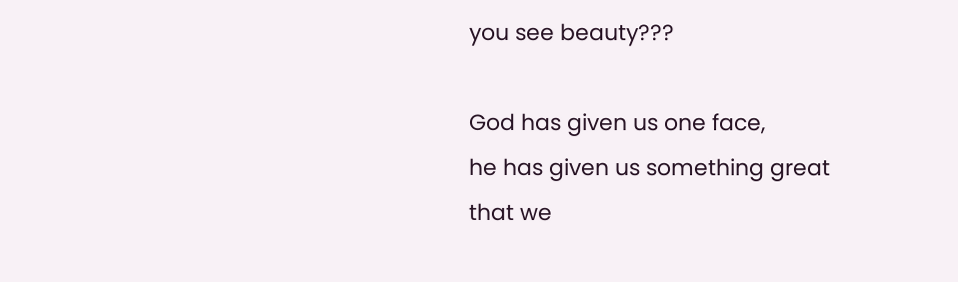you see beauty???

God has given us one face,
he has given us something great
that we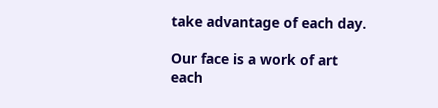take advantage of each day.

Our face is a work of art
each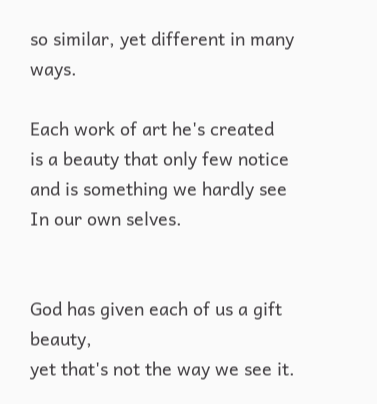so similar, yet different in many ways.

Each work of art he's created
is a beauty that only few notice
and is something we hardly see
In our own selves.


God has given each of us a gift beauty,
yet that's not the way we see it.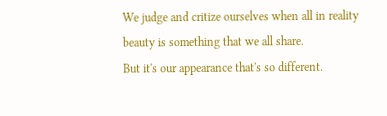We judge and critize ourselves when all in reality
beauty is something that we all share.
But it's our appearance that's so different.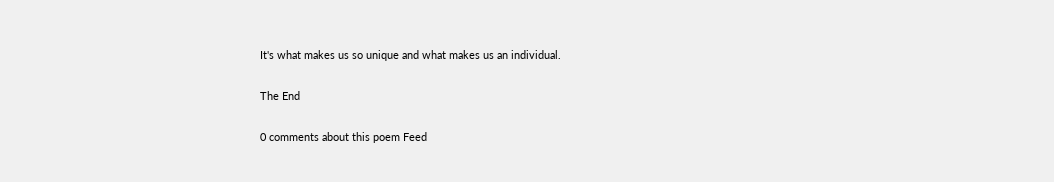It's what makes us so unique and what makes us an individual.

The End

0 comments about this poem Feed